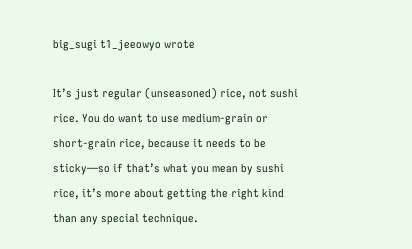big_sugi t1_jeeowyo wrote

It’s just regular (unseasoned) rice, not sushi rice. You do want to use medium-grain or short-grain rice, because it needs to be sticky—so if that’s what you mean by sushi rice, it’s more about getting the right kind than any special technique.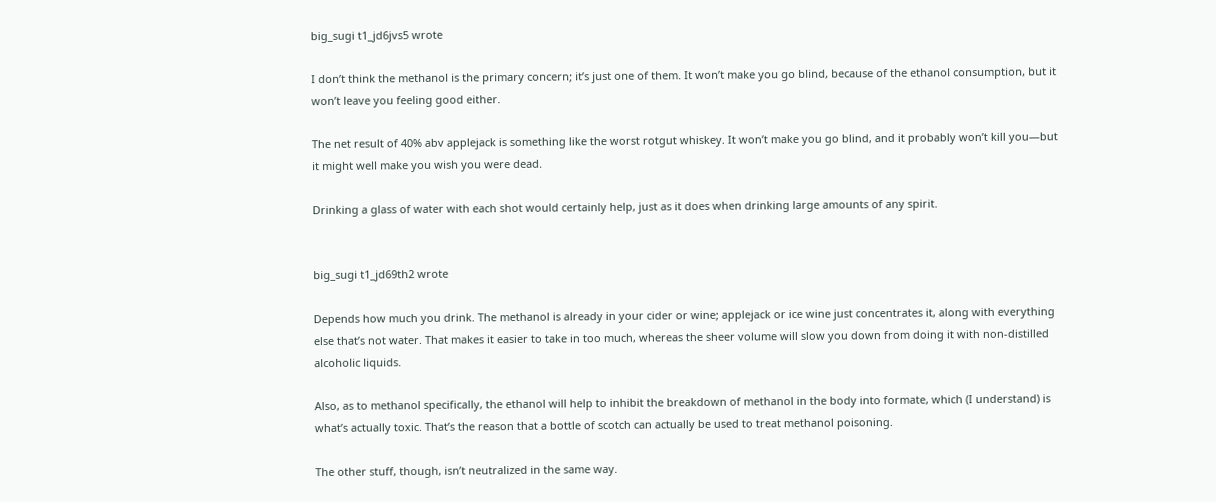big_sugi t1_jd6jvs5 wrote

I don’t think the methanol is the primary concern; it’s just one of them. It won’t make you go blind, because of the ethanol consumption, but it won’t leave you feeling good either.

The net result of 40% abv applejack is something like the worst rotgut whiskey. It won’t make you go blind, and it probably won’t kill you—but it might well make you wish you were dead.

Drinking a glass of water with each shot would certainly help, just as it does when drinking large amounts of any spirit.


big_sugi t1_jd69th2 wrote

Depends how much you drink. The methanol is already in your cider or wine; applejack or ice wine just concentrates it, along with everything else that’s not water. That makes it easier to take in too much, whereas the sheer volume will slow you down from doing it with non-distilled alcoholic liquids.

Also, as to methanol specifically, the ethanol will help to inhibit the breakdown of methanol in the body into formate, which (I understand) is what’s actually toxic. That’s the reason that a bottle of scotch can actually be used to treat methanol poisoning.

The other stuff, though, isn’t neutralized in the same way.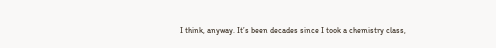I think, anyway. It’s been decades since I took a chemistry class,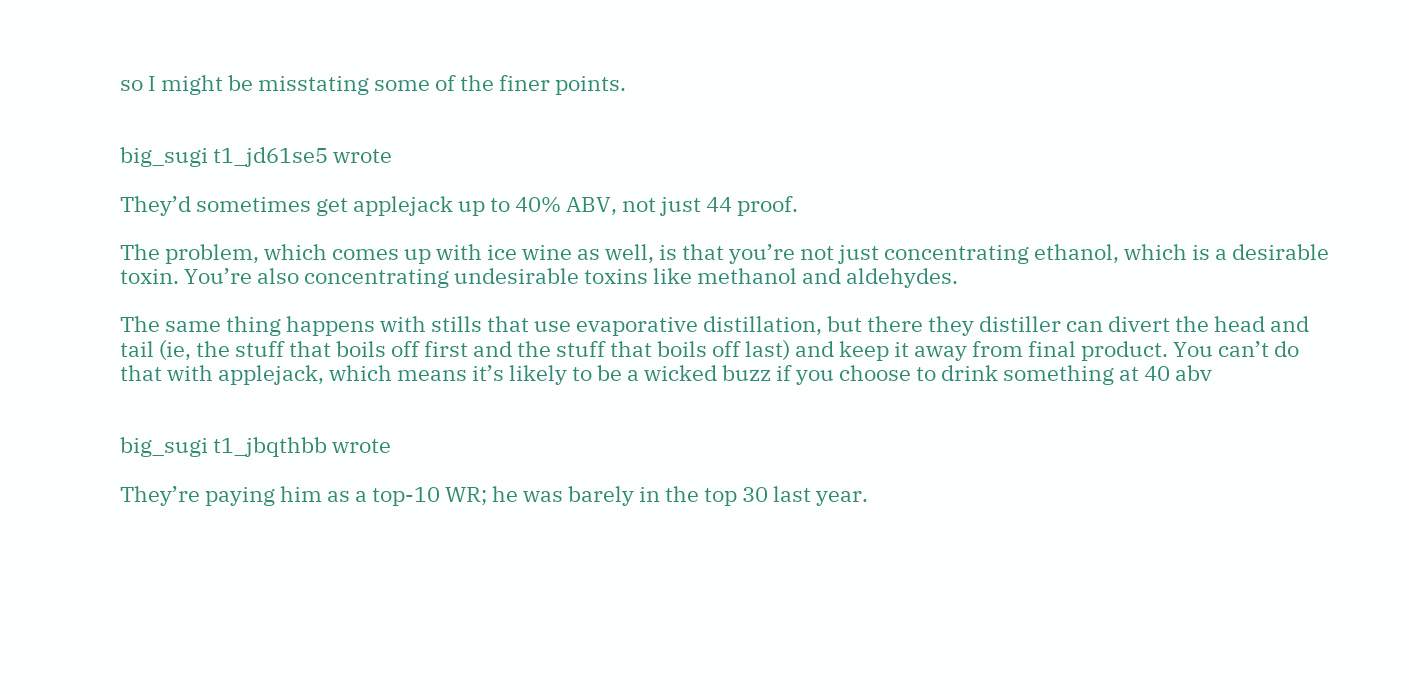so I might be misstating some of the finer points.


big_sugi t1_jd61se5 wrote

They’d sometimes get applejack up to 40% ABV, not just 44 proof.

The problem, which comes up with ice wine as well, is that you’re not just concentrating ethanol, which is a desirable toxin. You’re also concentrating undesirable toxins like methanol and aldehydes.

The same thing happens with stills that use evaporative distillation, but there they distiller can divert the head and tail (ie, the stuff that boils off first and the stuff that boils off last) and keep it away from final product. You can’t do that with applejack, which means it’s likely to be a wicked buzz if you choose to drink something at 40 abv


big_sugi t1_jbqthbb wrote

They’re paying him as a top-10 WR; he was barely in the top 30 last year.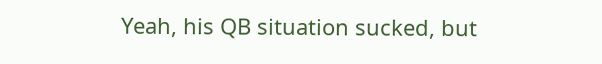Yeah, his QB situation sucked, but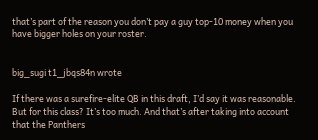that’s part of the reason you don’t pay a guy top-10 money when you have bigger holes on your roster.


big_sugi t1_jbqs84n wrote

If there was a surefire-elite QB in this draft, I’d say it was reasonable. But for this class? It’s too much. And that’s after taking into account that the Panthers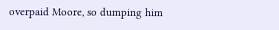overpaid Moore, so dumping him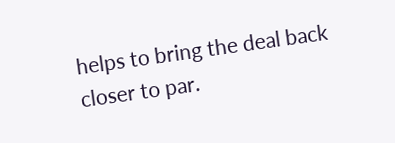helps to bring the deal back closer to par.